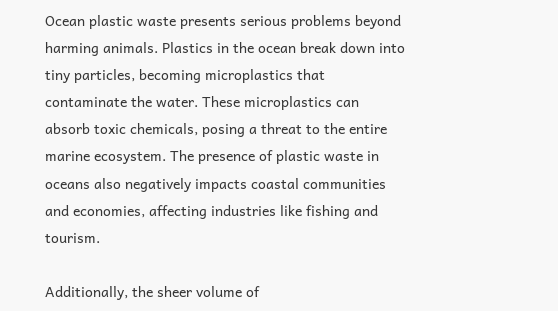Ocean plastic waste presents serious problems beyond harming animals. Plastics in the ocean break down into tiny particles, becoming microplastics that contaminate the water. These microplastics can absorb toxic chemicals, posing a threat to the entire marine ecosystem. The presence of plastic waste in oceans also negatively impacts coastal communities and economies, affecting industries like fishing and tourism.

Additionally, the sheer volume of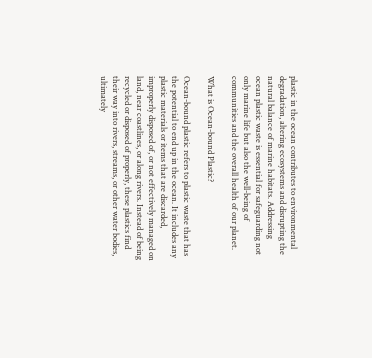plastic in the ocean contributes to environmental degradation, altering ecosystems and disrupting the natural balance of marine habitats. Addressing ocean plastic waste is essential for safeguarding not only marine life but also the well-being of communities and the overall health of our planet.

What is Ocean-bound Plastic?

Ocean-bound plastic refers to plastic waste that has the potential to end up in the ocean. It includes any plastic materials or items that are discarded, improperly disposed of, or not effectively managed on land, near coastlines, or along rivers. Instead of being recycled or disposed of properly, these plastics find their way into rivers, streams, or other water bodies, ultimately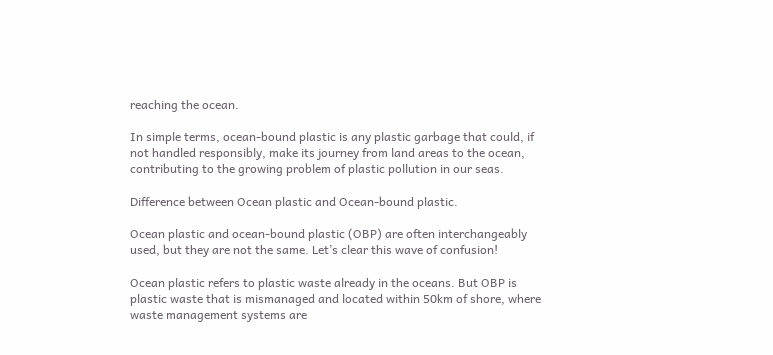reaching the ocean.

In simple terms, ocean-bound plastic is any plastic garbage that could, if not handled responsibly, make its journey from land areas to the ocean, contributing to the growing problem of plastic pollution in our seas.

Difference between Ocean plastic and Ocean-bound plastic.

Ocean plastic and ocean-bound plastic (OBP) are often interchangeably used, but they are not the same. Let’s clear this wave of confusion!

Ocean plastic refers to plastic waste already in the oceans. But OBP is plastic waste that is mismanaged and located within 50km of shore, where waste management systems are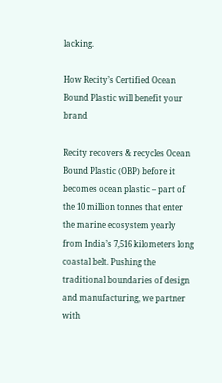lacking.

How Recity’s Certified Ocean Bound Plastic will benefit your brand

Recity recovers & recycles Ocean Bound Plastic (OBP) before it becomes ocean plastic – part of the 10 million tonnes that enter the marine ecosystem yearly from India’s 7,516 kilometers long coastal belt. Pushing the traditional boundaries of design and manufacturing, we partner with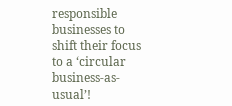responsible businesses to shift their focus to a ‘circular business-as-usual’!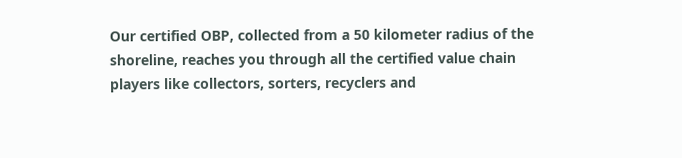Our certified OBP, collected from a 50 kilometer radius of the shoreline, reaches you through all the certified value chain players like collectors, sorters, recyclers and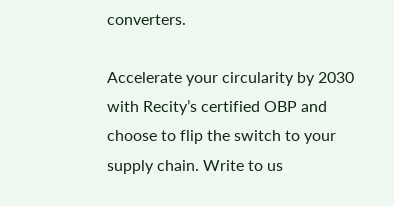converters.

Accelerate your circularity by 2030 with Recity’s certified OBP and choose to flip the switch to your supply chain. Write to us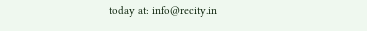today at: info@recity.in